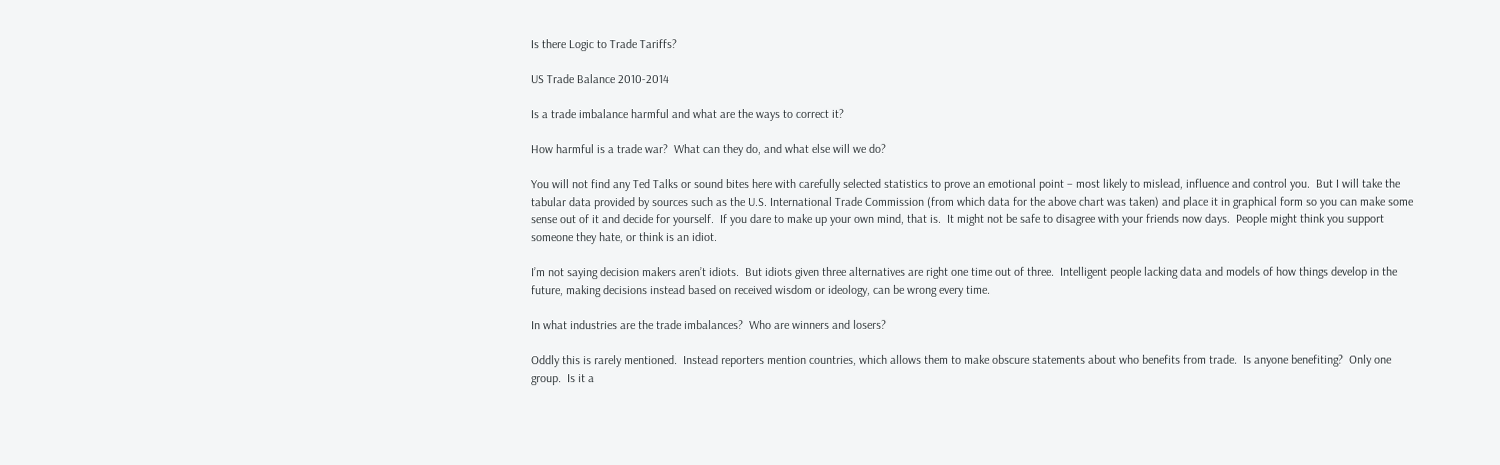Is there Logic to Trade Tariffs?

US Trade Balance 2010-2014

Is a trade imbalance harmful and what are the ways to correct it?

How harmful is a trade war?  What can they do, and what else will we do?

You will not find any Ted Talks or sound bites here with carefully selected statistics to prove an emotional point – most likely to mislead, influence and control you.  But I will take the tabular data provided by sources such as the U.S. International Trade Commission (from which data for the above chart was taken) and place it in graphical form so you can make some sense out of it and decide for yourself.  If you dare to make up your own mind, that is.  It might not be safe to disagree with your friends now days.  People might think you support someone they hate, or think is an idiot.

I’m not saying decision makers aren’t idiots.  But idiots given three alternatives are right one time out of three.  Intelligent people lacking data and models of how things develop in the future, making decisions instead based on received wisdom or ideology, can be wrong every time.

In what industries are the trade imbalances?  Who are winners and losers?

Oddly this is rarely mentioned.  Instead reporters mention countries, which allows them to make obscure statements about who benefits from trade.  Is anyone benefiting?  Only one group.  Is it a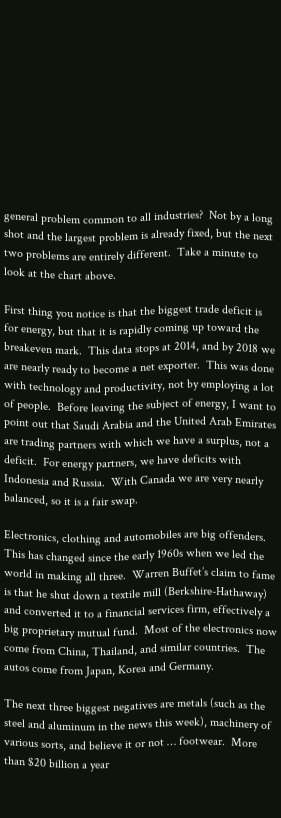general problem common to all industries?  Not by a long shot and the largest problem is already fixed, but the next two problems are entirely different.  Take a minute to look at the chart above.

First thing you notice is that the biggest trade deficit is for energy, but that it is rapidly coming up toward the breakeven mark.  This data stops at 2014, and by 2018 we are nearly ready to become a net exporter.  This was done with technology and productivity, not by employing a lot of people.  Before leaving the subject of energy, I want to point out that Saudi Arabia and the United Arab Emirates are trading partners with which we have a surplus, not a deficit.  For energy partners, we have deficits with Indonesia and Russia.  With Canada we are very nearly balanced, so it is a fair swap.

Electronics, clothing and automobiles are big offenders.  This has changed since the early 1960s when we led the world in making all three.  Warren Buffet’s claim to fame is that he shut down a textile mill (Berkshire-Hathaway) and converted it to a financial services firm, effectively a big proprietary mutual fund.  Most of the electronics now come from China, Thailand, and similar countries.  The autos come from Japan, Korea and Germany.

The next three biggest negatives are metals (such as the steel and aluminum in the news this week), machinery of various sorts, and believe it or not … footwear.  More than $20 billion a year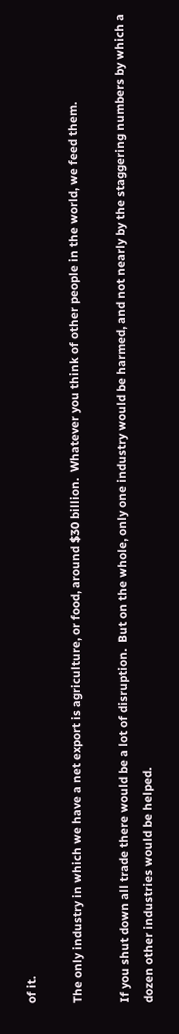of it.

The only industry in which we have a net export is agriculture, or food, around $30 billion.  Whatever you think of other people in the world, we feed them.

If you shut down all trade there would be a lot of disruption.  But on the whole, only one industry would be harmed, and not nearly by the staggering numbers by which a dozen other industries would be helped.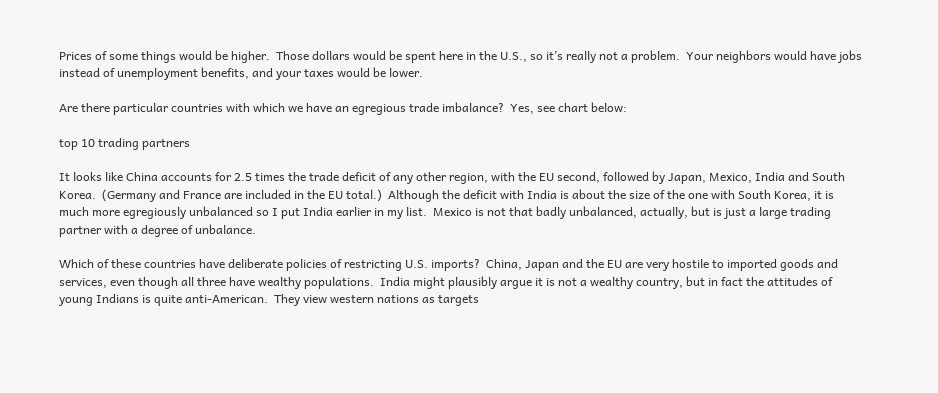Prices of some things would be higher.  Those dollars would be spent here in the U.S., so it’s really not a problem.  Your neighbors would have jobs instead of unemployment benefits, and your taxes would be lower.

Are there particular countries with which we have an egregious trade imbalance?  Yes, see chart below:

top 10 trading partners

It looks like China accounts for 2.5 times the trade deficit of any other region, with the EU second, followed by Japan, Mexico, India and South Korea.  (Germany and France are included in the EU total.)  Although the deficit with India is about the size of the one with South Korea, it is much more egregiously unbalanced so I put India earlier in my list.  Mexico is not that badly unbalanced, actually, but is just a large trading partner with a degree of unbalance.

Which of these countries have deliberate policies of restricting U.S. imports?  China, Japan and the EU are very hostile to imported goods and services, even though all three have wealthy populations.  India might plausibly argue it is not a wealthy country, but in fact the attitudes of young Indians is quite anti-American.  They view western nations as targets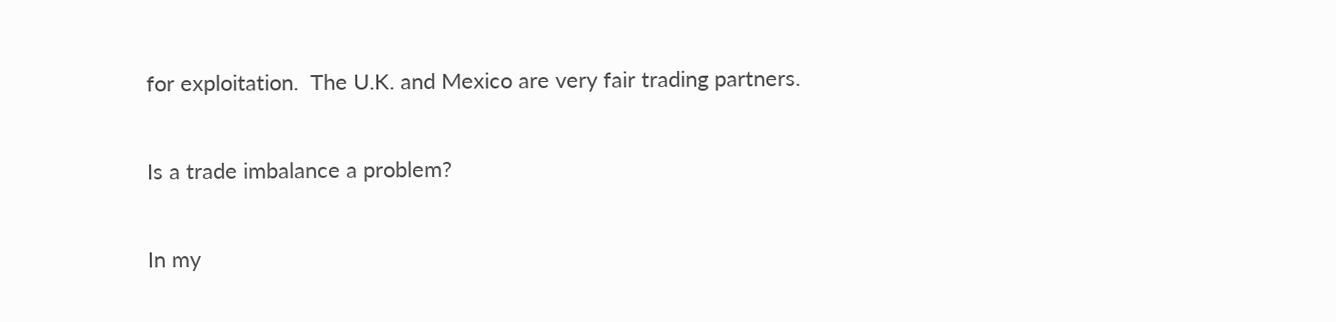for exploitation.  The U.K. and Mexico are very fair trading partners.

Is a trade imbalance a problem?

In my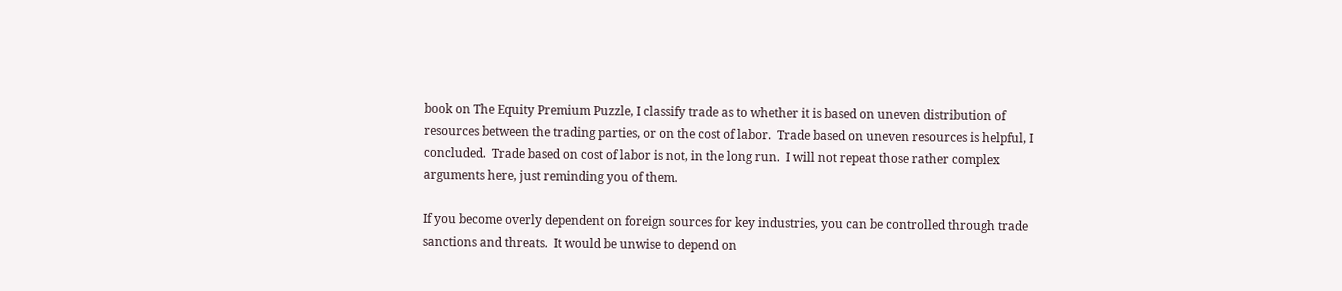book on The Equity Premium Puzzle, I classify trade as to whether it is based on uneven distribution of resources between the trading parties, or on the cost of labor.  Trade based on uneven resources is helpful, I concluded.  Trade based on cost of labor is not, in the long run.  I will not repeat those rather complex arguments here, just reminding you of them.

If you become overly dependent on foreign sources for key industries, you can be controlled through trade sanctions and threats.  It would be unwise to depend on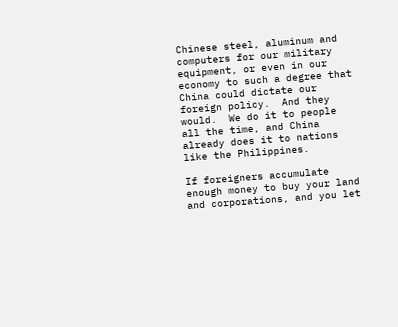Chinese steel, aluminum and computers for our military equipment, or even in our economy to such a degree that China could dictate our foreign policy.  And they would.  We do it to people all the time, and China already does it to nations like the Philippines.

If foreigners accumulate enough money to buy your land and corporations, and you let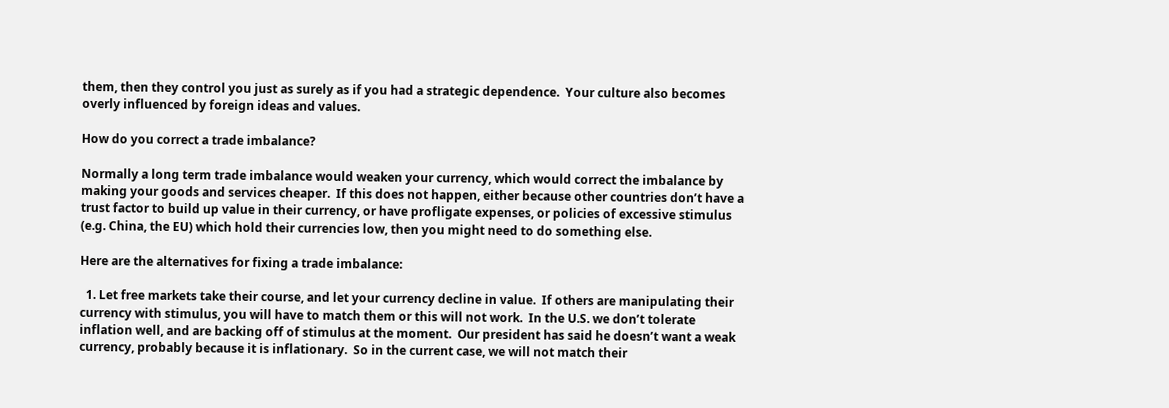them, then they control you just as surely as if you had a strategic dependence.  Your culture also becomes overly influenced by foreign ideas and values.

How do you correct a trade imbalance?

Normally a long term trade imbalance would weaken your currency, which would correct the imbalance by making your goods and services cheaper.  If this does not happen, either because other countries don’t have a trust factor to build up value in their currency, or have profligate expenses, or policies of excessive stimulus (e.g. China, the EU) which hold their currencies low, then you might need to do something else.

Here are the alternatives for fixing a trade imbalance:

  1. Let free markets take their course, and let your currency decline in value.  If others are manipulating their currency with stimulus, you will have to match them or this will not work.  In the U.S. we don’t tolerate inflation well, and are backing off of stimulus at the moment.  Our president has said he doesn’t want a weak currency, probably because it is inflationary.  So in the current case, we will not match their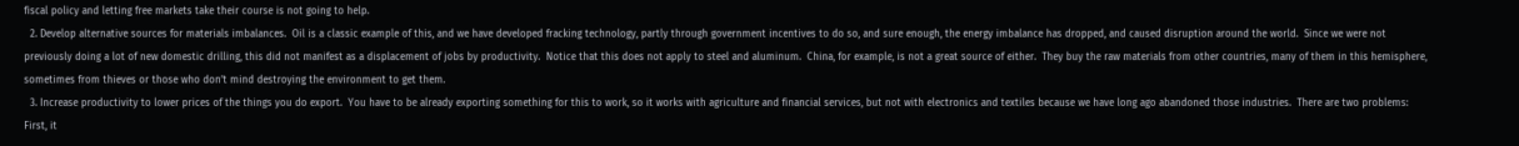fiscal policy and letting free markets take their course is not going to help.
  2. Develop alternative sources for materials imbalances.  Oil is a classic example of this, and we have developed fracking technology, partly through government incentives to do so, and sure enough, the energy imbalance has dropped, and caused disruption around the world.  Since we were not previously doing a lot of new domestic drilling, this did not manifest as a displacement of jobs by productivity.  Notice that this does not apply to steel and aluminum.  China, for example, is not a great source of either.  They buy the raw materials from other countries, many of them in this hemisphere, sometimes from thieves or those who don’t mind destroying the environment to get them.
  3. Increase productivity to lower prices of the things you do export.  You have to be already exporting something for this to work, so it works with agriculture and financial services, but not with electronics and textiles because we have long ago abandoned those industries.  There are two problems:  First, it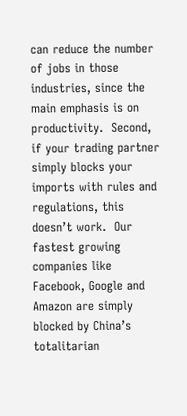can reduce the number of jobs in those industries, since the main emphasis is on productivity.  Second, if your trading partner simply blocks your imports with rules and regulations, this doesn’t work.  Our fastest growing companies like Facebook, Google and Amazon are simply blocked by China’s totalitarian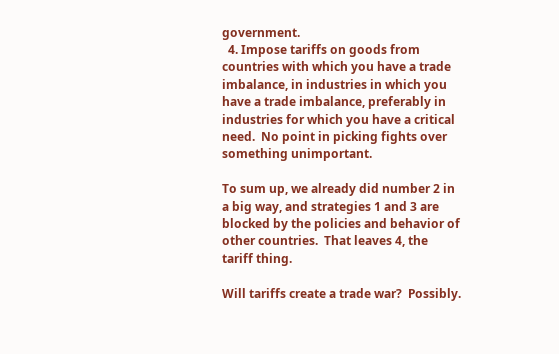government.
  4. Impose tariffs on goods from countries with which you have a trade imbalance, in industries in which you have a trade imbalance, preferably in industries for which you have a critical need.  No point in picking fights over something unimportant.

To sum up, we already did number 2 in a big way, and strategies 1 and 3 are blocked by the policies and behavior of other countries.  That leaves 4, the tariff thing.

Will tariffs create a trade war?  Possibly.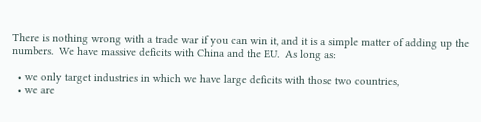There is nothing wrong with a trade war if you can win it, and it is a simple matter of adding up the numbers.  We have massive deficits with China and the EU.  As long as:

  • we only target industries in which we have large deficits with those two countries,
  • we are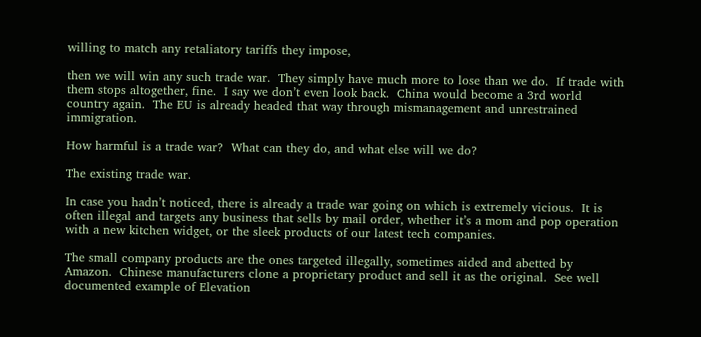willing to match any retaliatory tariffs they impose,

then we will win any such trade war.  They simply have much more to lose than we do.  If trade with them stops altogether, fine.  I say we don’t even look back.  China would become a 3rd world country again.  The EU is already headed that way through mismanagement and unrestrained immigration.

How harmful is a trade war?  What can they do, and what else will we do?

The existing trade war.

In case you hadn’t noticed, there is already a trade war going on which is extremely vicious.  It is often illegal and targets any business that sells by mail order, whether it’s a mom and pop operation with a new kitchen widget, or the sleek products of our latest tech companies.

The small company products are the ones targeted illegally, sometimes aided and abetted by Amazon.  Chinese manufacturers clone a proprietary product and sell it as the original.  See well documented example of Elevation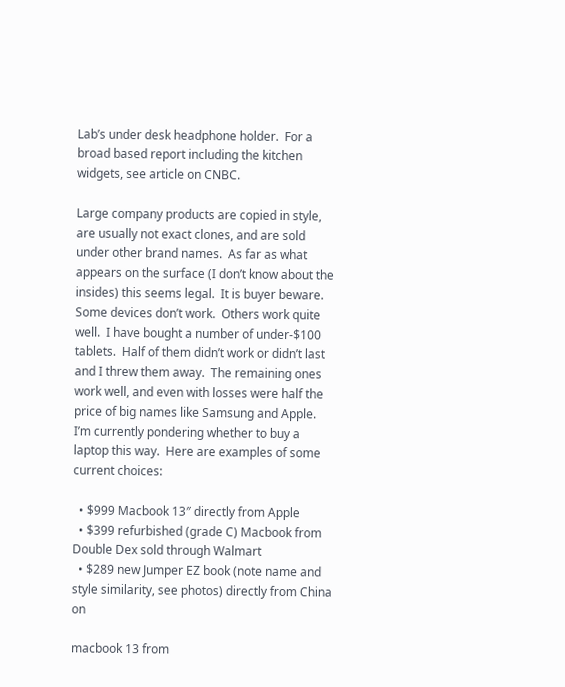Lab’s under desk headphone holder.  For a broad based report including the kitchen widgets, see article on CNBC.

Large company products are copied in style, are usually not exact clones, and are sold under other brand names.  As far as what appears on the surface (I don’t know about the insides) this seems legal.  It is buyer beware.  Some devices don’t work.  Others work quite well.  I have bought a number of under-$100 tablets.  Half of them didn’t work or didn’t last and I threw them away.  The remaining ones work well, and even with losses were half the price of big names like Samsung and Apple.  I’m currently pondering whether to buy a laptop this way.  Here are examples of some current choices:

  • $999 Macbook 13″ directly from Apple
  • $399 refurbished (grade C) Macbook from Double Dex sold through Walmart
  • $289 new Jumper EZ book (note name and style similarity, see photos) directly from China on

macbook 13 from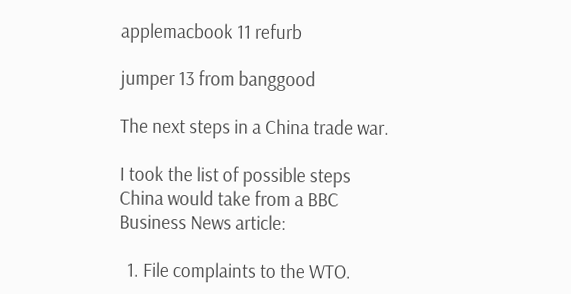applemacbook 11 refurb

jumper 13 from banggood

The next steps in a China trade war.

I took the list of possible steps China would take from a BBC Business News article:

  1. File complaints to the WTO.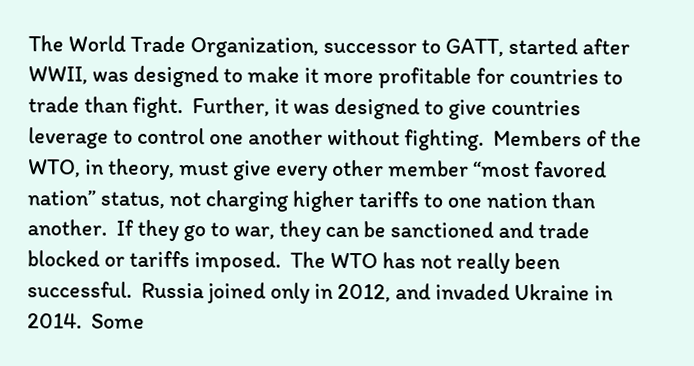The World Trade Organization, successor to GATT, started after WWII, was designed to make it more profitable for countries to trade than fight.  Further, it was designed to give countries leverage to control one another without fighting.  Members of the WTO, in theory, must give every other member “most favored nation” status, not charging higher tariffs to one nation than another.  If they go to war, they can be sanctioned and trade blocked or tariffs imposed.  The WTO has not really been successful.  Russia joined only in 2012, and invaded Ukraine in 2014.  Some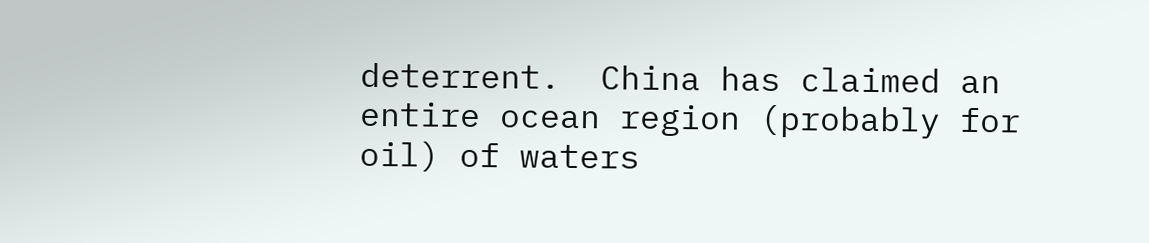deterrent.  China has claimed an entire ocean region (probably for oil) of waters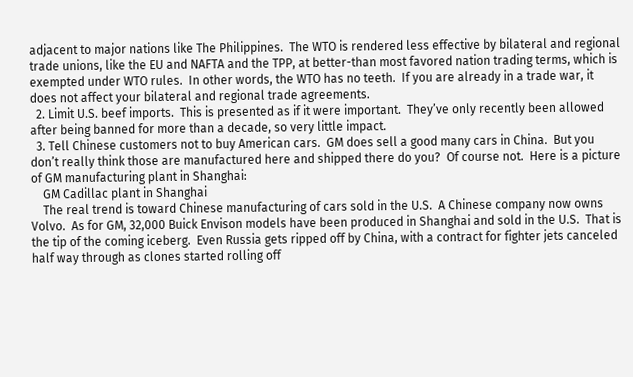adjacent to major nations like The Philippines.  The WTO is rendered less effective by bilateral and regional trade unions, like the EU and NAFTA and the TPP, at better-than most favored nation trading terms, which is exempted under WTO rules.  In other words, the WTO has no teeth.  If you are already in a trade war, it does not affect your bilateral and regional trade agreements.
  2. Limit U.S. beef imports.  This is presented as if it were important.  They’ve only recently been allowed after being banned for more than a decade, so very little impact.
  3. Tell Chinese customers not to buy American cars.  GM does sell a good many cars in China.  But you don’t really think those are manufactured here and shipped there do you?  Of course not.  Here is a picture of GM manufacturing plant in Shanghai:
    GM Cadillac plant in Shanghai
    The real trend is toward Chinese manufacturing of cars sold in the U.S.  A Chinese company now owns Volvo.  As for GM, 32,000 Buick Envison models have been produced in Shanghai and sold in the U.S.  That is the tip of the coming iceberg.  Even Russia gets ripped off by China, with a contract for fighter jets canceled half way through as clones started rolling off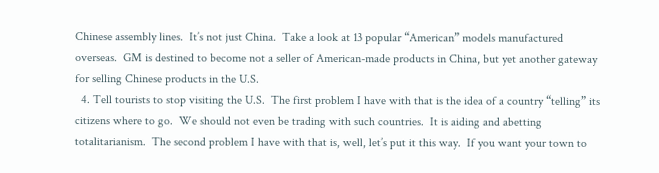Chinese assembly lines.  It’s not just China.  Take a look at 13 popular “American” models manufactured overseas.  GM is destined to become not a seller of American-made products in China, but yet another gateway for selling Chinese products in the U.S.
  4. Tell tourists to stop visiting the U.S.  The first problem I have with that is the idea of a country “telling” its citizens where to go.  We should not even be trading with such countries.  It is aiding and abetting totalitarianism.  The second problem I have with that is, well, let’s put it this way.  If you want your town to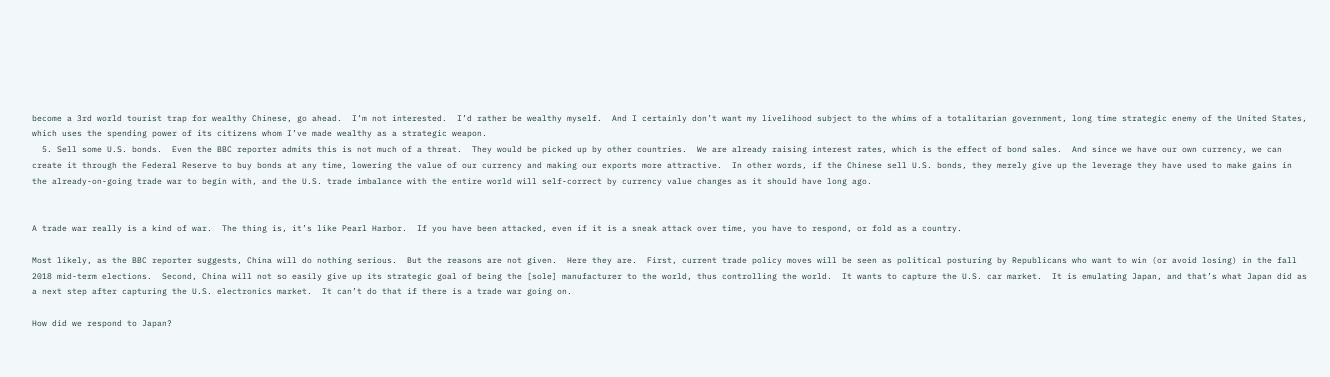become a 3rd world tourist trap for wealthy Chinese, go ahead.  I’m not interested.  I’d rather be wealthy myself.  And I certainly don’t want my livelihood subject to the whims of a totalitarian government, long time strategic enemy of the United States, which uses the spending power of its citizens whom I’ve made wealthy as a strategic weapon.
  5. Sell some U.S. bonds.  Even the BBC reporter admits this is not much of a threat.  They would be picked up by other countries.  We are already raising interest rates, which is the effect of bond sales.  And since we have our own currency, we can create it through the Federal Reserve to buy bonds at any time, lowering the value of our currency and making our exports more attractive.  In other words, if the Chinese sell U.S. bonds, they merely give up the leverage they have used to make gains in the already-on-going trade war to begin with, and the U.S. trade imbalance with the entire world will self-correct by currency value changes as it should have long ago.


A trade war really is a kind of war.  The thing is, it’s like Pearl Harbor.  If you have been attacked, even if it is a sneak attack over time, you have to respond, or fold as a country.

Most likely, as the BBC reporter suggests, China will do nothing serious.  But the reasons are not given.  Here they are.  First, current trade policy moves will be seen as political posturing by Republicans who want to win (or avoid losing) in the fall 2018 mid-term elections.  Second, China will not so easily give up its strategic goal of being the [sole] manufacturer to the world, thus controlling the world.  It wants to capture the U.S. car market.  It is emulating Japan, and that’s what Japan did as a next step after capturing the U.S. electronics market.  It can’t do that if there is a trade war going on.

How did we respond to Japan?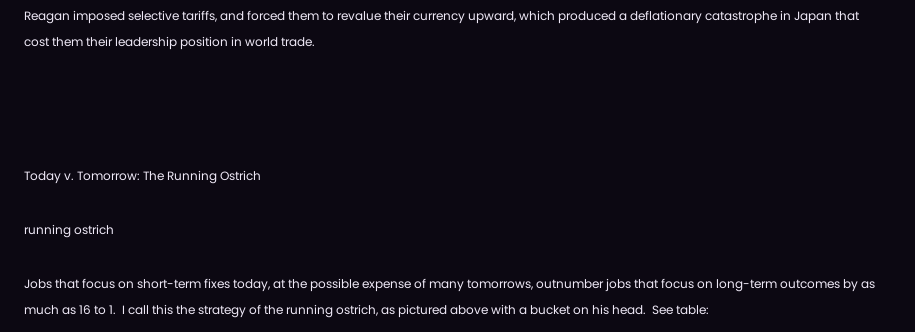Reagan imposed selective tariffs, and forced them to revalue their currency upward, which produced a deflationary catastrophe in Japan that cost them their leadership position in world trade.




Today v. Tomorrow: The Running Ostrich

running ostrich

Jobs that focus on short-term fixes today, at the possible expense of many tomorrows, outnumber jobs that focus on long-term outcomes by as much as 16 to 1.  I call this the strategy of the running ostrich, as pictured above with a bucket on his head.  See table: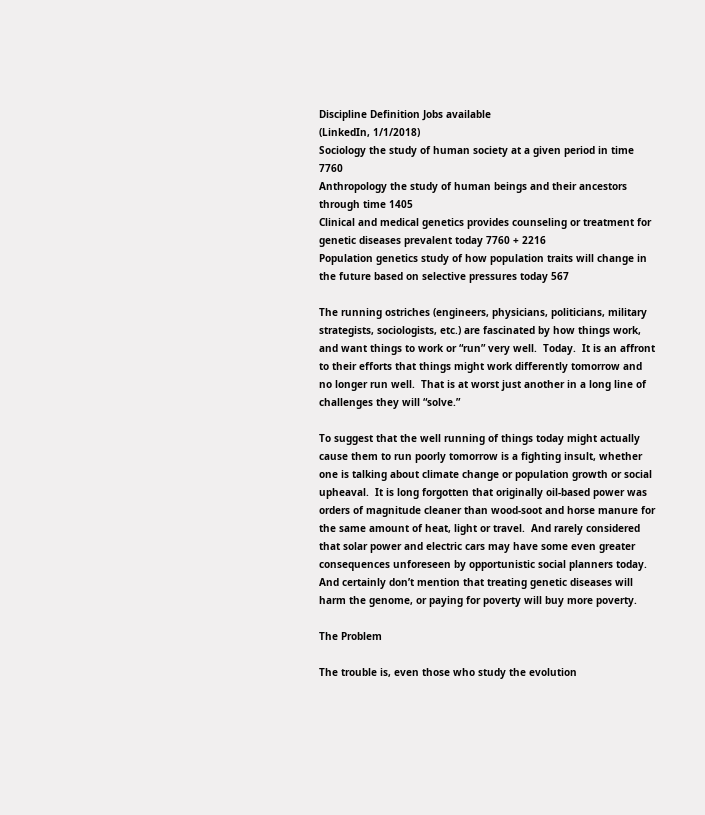Discipline Definition Jobs available
(LinkedIn, 1/1/2018)
Sociology the study of human society at a given period in time 7760
Anthropology the study of human beings and their ancestors through time 1405
Clinical and medical genetics provides counseling or treatment for genetic diseases prevalent today 7760 + 2216
Population genetics study of how population traits will change in the future based on selective pressures today 567

The running ostriches (engineers, physicians, politicians, military strategists, sociologists, etc.) are fascinated by how things work, and want things to work or “run” very well.  Today.  It is an affront to their efforts that things might work differently tomorrow and no longer run well.  That is at worst just another in a long line of challenges they will “solve.”

To suggest that the well running of things today might actually cause them to run poorly tomorrow is a fighting insult, whether one is talking about climate change or population growth or social upheaval.  It is long forgotten that originally oil-based power was orders of magnitude cleaner than wood-soot and horse manure for the same amount of heat, light or travel.  And rarely considered that solar power and electric cars may have some even greater consequences unforeseen by opportunistic social planners today.  And certainly don’t mention that treating genetic diseases will harm the genome, or paying for poverty will buy more poverty.

The Problem

The trouble is, even those who study the evolution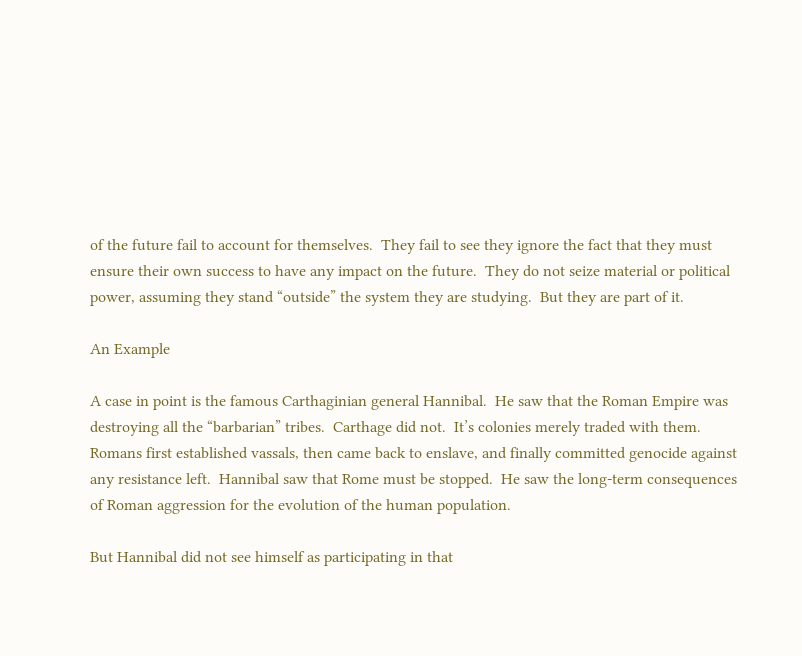of the future fail to account for themselves.  They fail to see they ignore the fact that they must ensure their own success to have any impact on the future.  They do not seize material or political power, assuming they stand “outside” the system they are studying.  But they are part of it.

An Example

A case in point is the famous Carthaginian general Hannibal.  He saw that the Roman Empire was destroying all the “barbarian” tribes.  Carthage did not.  It’s colonies merely traded with them.  Romans first established vassals, then came back to enslave, and finally committed genocide against any resistance left.  Hannibal saw that Rome must be stopped.  He saw the long-term consequences of Roman aggression for the evolution of the human population.

But Hannibal did not see himself as participating in that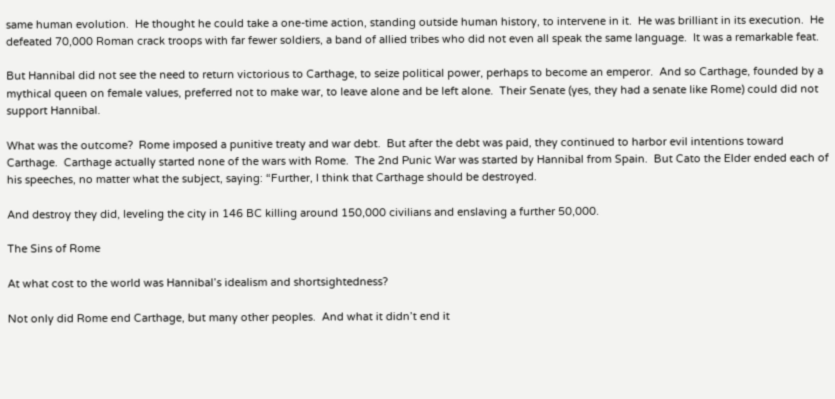same human evolution.  He thought he could take a one-time action, standing outside human history, to intervene in it.  He was brilliant in its execution.  He defeated 70,000 Roman crack troops with far fewer soldiers, a band of allied tribes who did not even all speak the same language.  It was a remarkable feat.

But Hannibal did not see the need to return victorious to Carthage, to seize political power, perhaps to become an emperor.  And so Carthage, founded by a mythical queen on female values, preferred not to make war, to leave alone and be left alone.  Their Senate (yes, they had a senate like Rome) could did not support Hannibal.

What was the outcome?  Rome imposed a punitive treaty and war debt.  But after the debt was paid, they continued to harbor evil intentions toward Carthage.  Carthage actually started none of the wars with Rome.  The 2nd Punic War was started by Hannibal from Spain.  But Cato the Elder ended each of his speeches, no matter what the subject, saying: “Further, I think that Carthage should be destroyed.

And destroy they did, leveling the city in 146 BC killing around 150,000 civilians and enslaving a further 50,000.

The Sins of Rome

At what cost to the world was Hannibal’s idealism and shortsightedness?

Not only did Rome end Carthage, but many other peoples.  And what it didn’t end it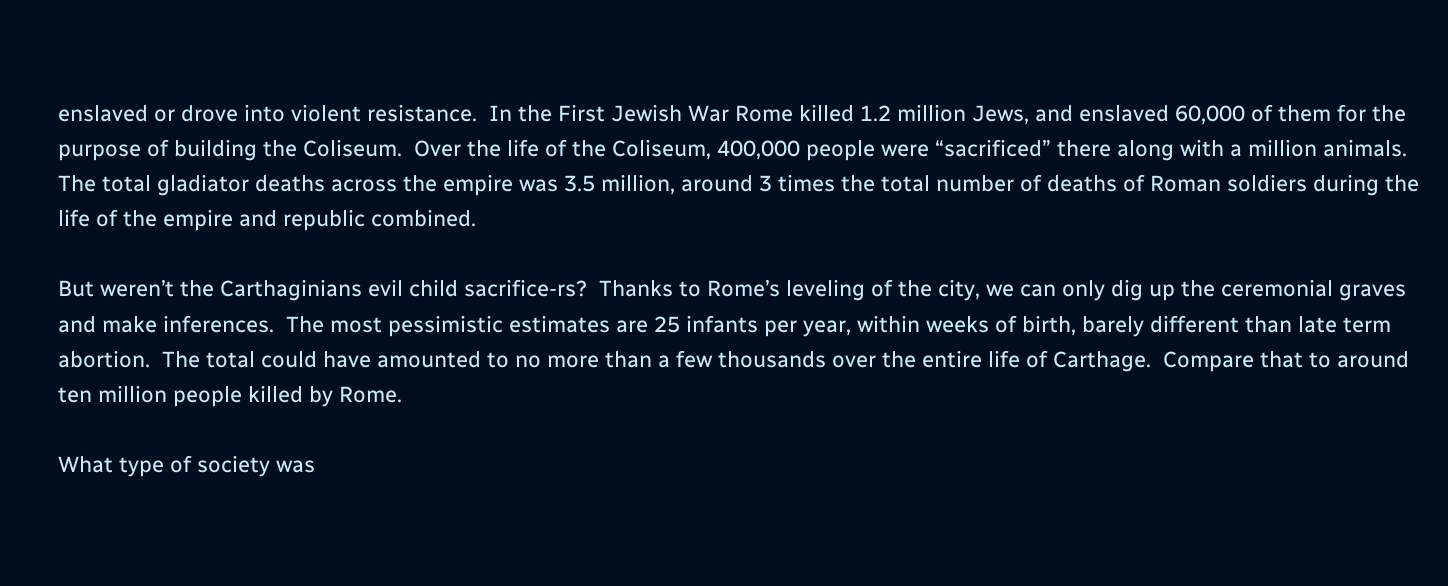enslaved or drove into violent resistance.  In the First Jewish War Rome killed 1.2 million Jews, and enslaved 60,000 of them for the purpose of building the Coliseum.  Over the life of the Coliseum, 400,000 people were “sacrificed” there along with a million animals.  The total gladiator deaths across the empire was 3.5 million, around 3 times the total number of deaths of Roman soldiers during the life of the empire and republic combined.

But weren’t the Carthaginians evil child sacrifice-rs?  Thanks to Rome’s leveling of the city, we can only dig up the ceremonial graves and make inferences.  The most pessimistic estimates are 25 infants per year, within weeks of birth, barely different than late term abortion.  The total could have amounted to no more than a few thousands over the entire life of Carthage.  Compare that to around ten million people killed by Rome.

What type of society was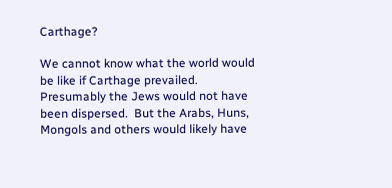Carthage?

We cannot know what the world would be like if Carthage prevailed.  Presumably the Jews would not have been dispersed.  But the Arabs, Huns, Mongols and others would likely have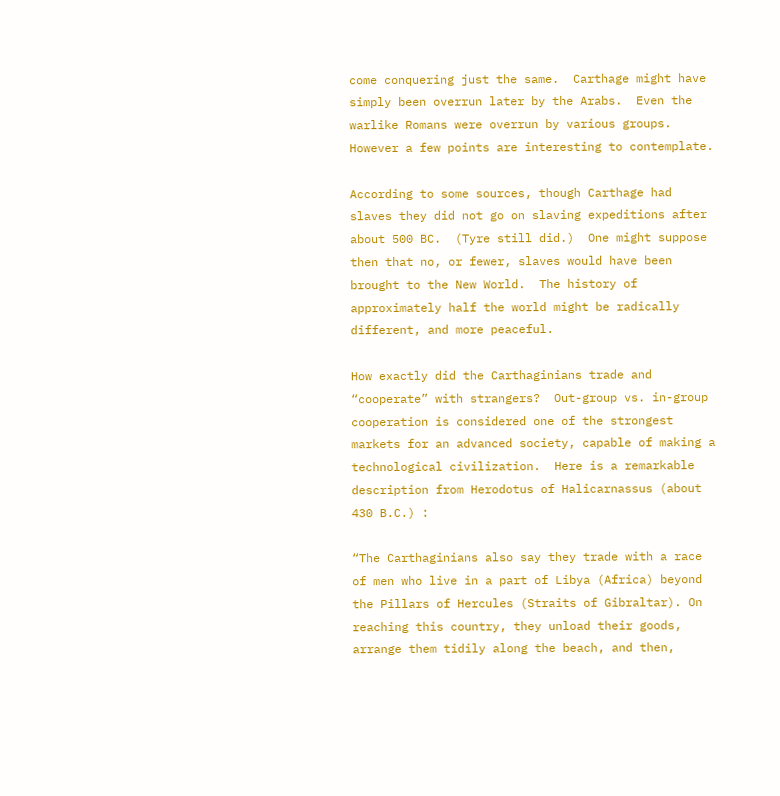come conquering just the same.  Carthage might have simply been overrun later by the Arabs.  Even the warlike Romans were overrun by various groups.  However a few points are interesting to contemplate.

According to some sources, though Carthage had slaves they did not go on slaving expeditions after about 500 BC.  (Tyre still did.)  One might suppose then that no, or fewer, slaves would have been brought to the New World.  The history of approximately half the world might be radically different, and more peaceful.

How exactly did the Carthaginians trade and “cooperate” with strangers?  Out-group vs. in-group cooperation is considered one of the strongest markets for an advanced society, capable of making a technological civilization.  Here is a remarkable description from Herodotus of Halicarnassus (about 430 B.C.) :

“The Carthaginians also say they trade with a race of men who live in a part of Libya (Africa) beyond the Pillars of Hercules (Straits of Gibraltar). On reaching this country, they unload their goods, arrange them tidily along the beach, and then,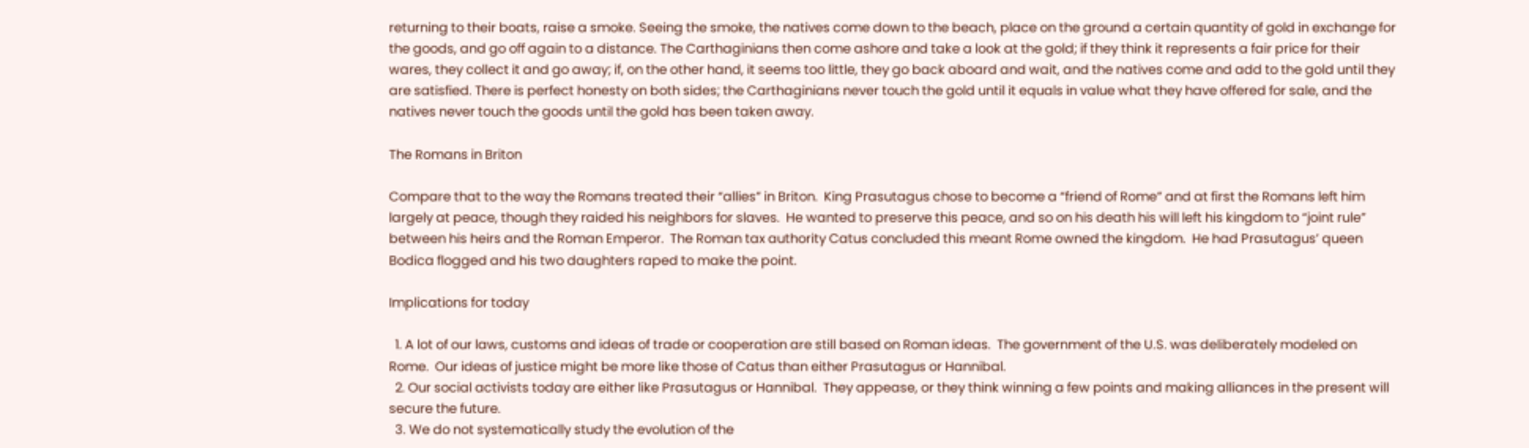returning to their boats, raise a smoke. Seeing the smoke, the natives come down to the beach, place on the ground a certain quantity of gold in exchange for the goods, and go off again to a distance. The Carthaginians then come ashore and take a look at the gold; if they think it represents a fair price for their wares, they collect it and go away; if, on the other hand, it seems too little, they go back aboard and wait, and the natives come and add to the gold until they are satisfied. There is perfect honesty on both sides; the Carthaginians never touch the gold until it equals in value what they have offered for sale, and the natives never touch the goods until the gold has been taken away.

The Romans in Briton

Compare that to the way the Romans treated their “allies” in Briton.  King Prasutagus chose to become a “friend of Rome” and at first the Romans left him largely at peace, though they raided his neighbors for slaves.  He wanted to preserve this peace, and so on his death his will left his kingdom to “joint rule” between his heirs and the Roman Emperor.  The Roman tax authority Catus concluded this meant Rome owned the kingdom.  He had Prasutagus’ queen Bodica flogged and his two daughters raped to make the point.

Implications for today

  1. A lot of our laws, customs and ideas of trade or cooperation are still based on Roman ideas.  The government of the U.S. was deliberately modeled on Rome.  Our ideas of justice might be more like those of Catus than either Prasutagus or Hannibal.
  2. Our social activists today are either like Prasutagus or Hannibal.  They appease, or they think winning a few points and making alliances in the present will secure the future.
  3. We do not systematically study the evolution of the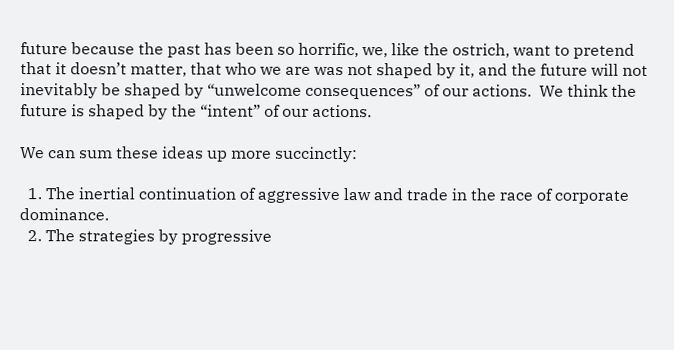future because the past has been so horrific, we, like the ostrich, want to pretend that it doesn’t matter, that who we are was not shaped by it, and the future will not inevitably be shaped by “unwelcome consequences” of our actions.  We think the future is shaped by the “intent” of our actions.

We can sum these ideas up more succinctly:

  1. The inertial continuation of aggressive law and trade in the race of corporate dominance.
  2. The strategies by progressive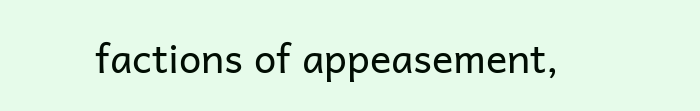factions of appeasement,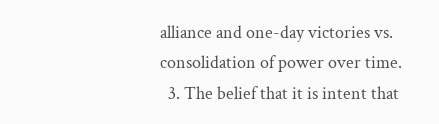alliance and one-day victories vs. consolidation of power over time.
  3. The belief that it is intent that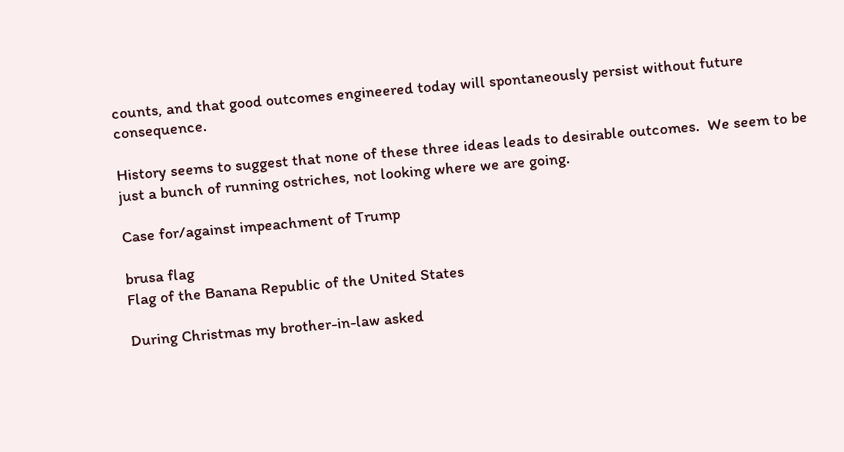counts, and that good outcomes engineered today will spontaneously persist without future consequence.

History seems to suggest that none of these three ideas leads to desirable outcomes.  We seem to be just a bunch of running ostriches, not looking where we are going.

Case for/against impeachment of Trump

brusa flag
Flag of the Banana Republic of the United States

During Christmas my brother-in-law asked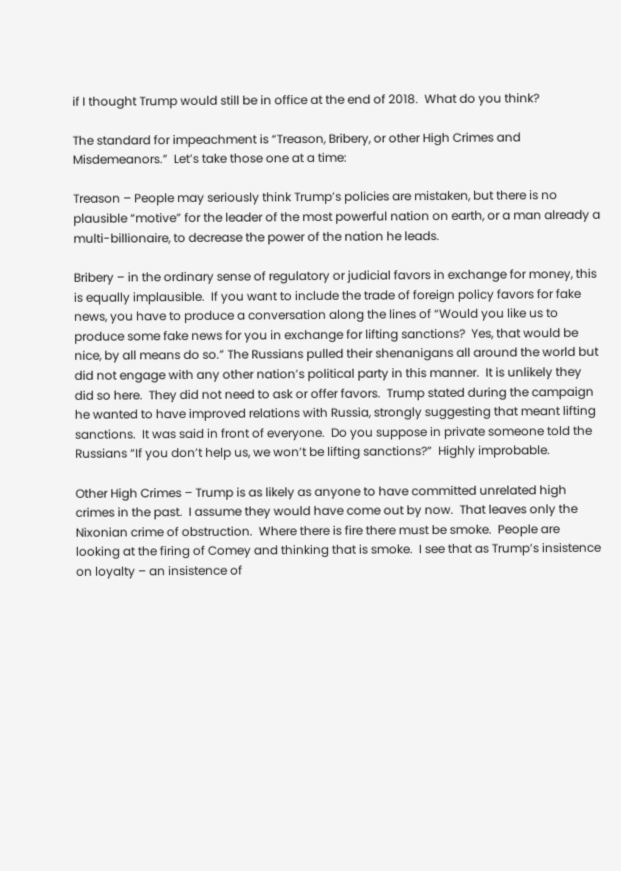if I thought Trump would still be in office at the end of 2018.  What do you think?

The standard for impeachment is “Treason, Bribery, or other High Crimes and Misdemeanors.”  Let’s take those one at a time:

Treason – People may seriously think Trump’s policies are mistaken, but there is no plausible “motive” for the leader of the most powerful nation on earth, or a man already a multi-billionaire, to decrease the power of the nation he leads.

Bribery – in the ordinary sense of regulatory or judicial favors in exchange for money, this is equally implausible.  If you want to include the trade of foreign policy favors for fake news, you have to produce a conversation along the lines of “Would you like us to produce some fake news for you in exchange for lifting sanctions?  Yes, that would be nice, by all means do so.” The Russians pulled their shenanigans all around the world but did not engage with any other nation’s political party in this manner.  It is unlikely they did so here.  They did not need to ask or offer favors.  Trump stated during the campaign he wanted to have improved relations with Russia, strongly suggesting that meant lifting sanctions.  It was said in front of everyone.  Do you suppose in private someone told the Russians “If you don’t help us, we won’t be lifting sanctions?”  Highly improbable.

Other High Crimes – Trump is as likely as anyone to have committed unrelated high crimes in the past.  I assume they would have come out by now.  That leaves only the Nixonian crime of obstruction.  Where there is fire there must be smoke.  People are looking at the firing of Comey and thinking that is smoke.  I see that as Trump’s insistence on loyalty – an insistence of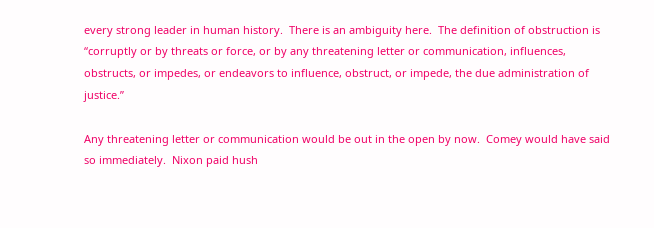every strong leader in human history.  There is an ambiguity here.  The definition of obstruction is “corruptly or by threats or force, or by any threatening letter or communication, influences, obstructs, or impedes, or endeavors to influence, obstruct, or impede, the due administration of justice.”

Any threatening letter or communication would be out in the open by now.  Comey would have said so immediately.  Nixon paid hush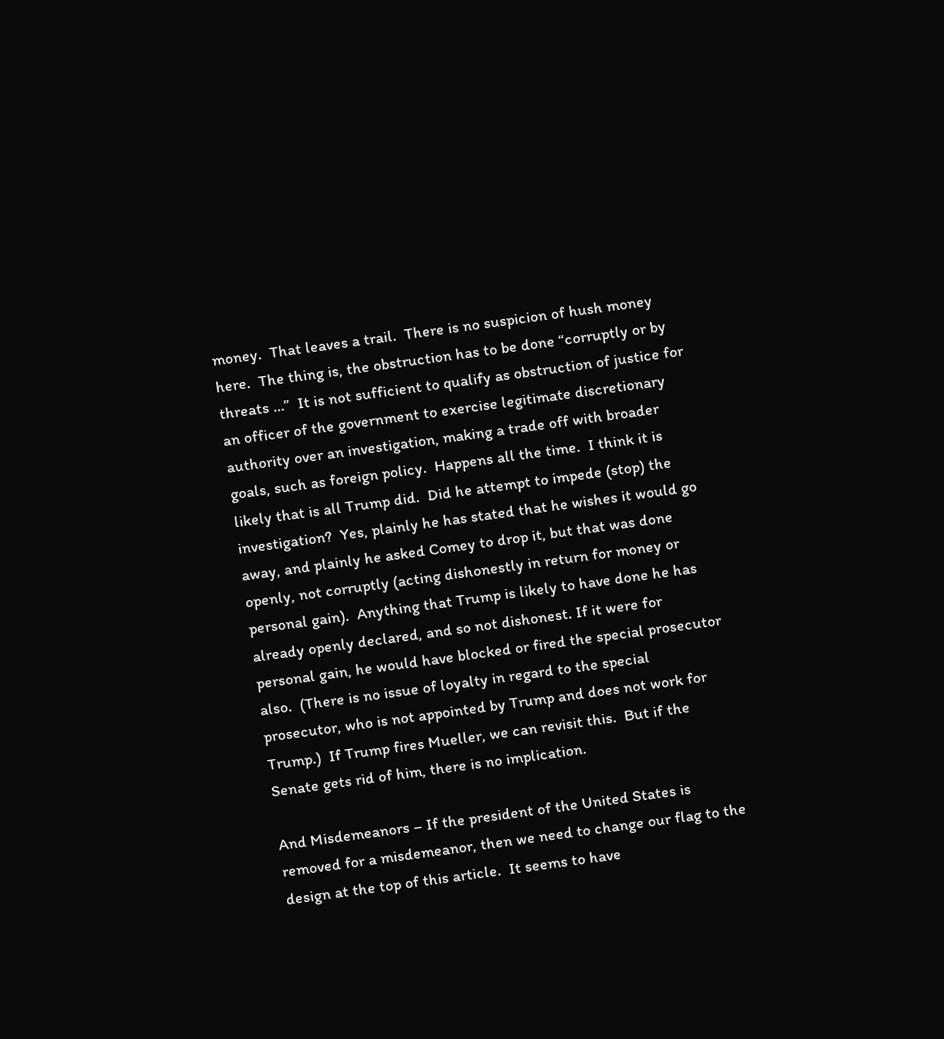money.  That leaves a trail.  There is no suspicion of hush money here.  The thing is, the obstruction has to be done “corruptly or by threats …”  It is not sufficient to qualify as obstruction of justice for an officer of the government to exercise legitimate discretionary authority over an investigation, making a trade off with broader goals, such as foreign policy.  Happens all the time.  I think it is likely that is all Trump did.  Did he attempt to impede (stop) the investigation?  Yes, plainly he has stated that he wishes it would go away, and plainly he asked Comey to drop it, but that was done openly, not corruptly (acting dishonestly in return for money or personal gain).  Anything that Trump is likely to have done he has already openly declared, and so not dishonest. If it were for personal gain, he would have blocked or fired the special prosecutor also.  (There is no issue of loyalty in regard to the special prosecutor, who is not appointed by Trump and does not work for Trump.)  If Trump fires Mueller, we can revisit this.  But if the Senate gets rid of him, there is no implication.

And Misdemeanors – If the president of the United States is removed for a misdemeanor, then we need to change our flag to the design at the top of this article.  It seems to have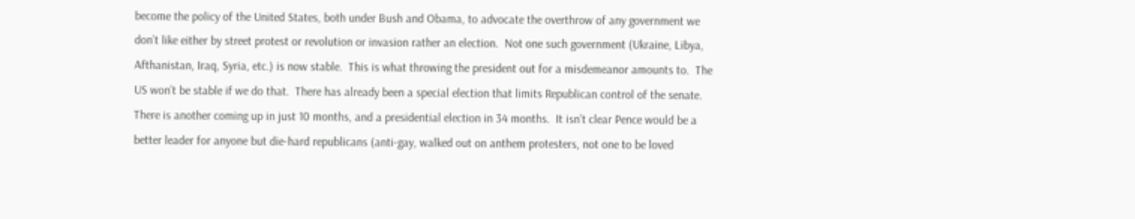become the policy of the United States, both under Bush and Obama, to advocate the overthrow of any government we don’t like either by street protest or revolution or invasion rather an election.  Not one such government (Ukraine, Libya, Afthanistan, Iraq, Syria, etc.) is now stable.  This is what throwing the president out for a misdemeanor amounts to.  The US won’t be stable if we do that.  There has already been a special election that limits Republican control of the senate.  There is another coming up in just 10 months, and a presidential election in 34 months.  It isn’t clear Pence would be a better leader for anyone but die-hard republicans (anti-gay, walked out on anthem protesters, not one to be loved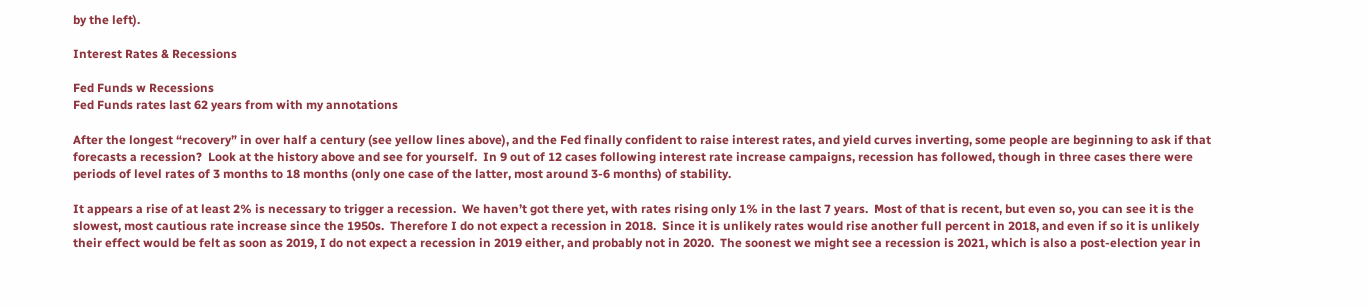by the left).

Interest Rates & Recessions

Fed Funds w Recessions
Fed Funds rates last 62 years from with my annotations

After the longest “recovery” in over half a century (see yellow lines above), and the Fed finally confident to raise interest rates, and yield curves inverting, some people are beginning to ask if that forecasts a recession?  Look at the history above and see for yourself.  In 9 out of 12 cases following interest rate increase campaigns, recession has followed, though in three cases there were periods of level rates of 3 months to 18 months (only one case of the latter, most around 3-6 months) of stability.

It appears a rise of at least 2% is necessary to trigger a recession.  We haven’t got there yet, with rates rising only 1% in the last 7 years.  Most of that is recent, but even so, you can see it is the slowest, most cautious rate increase since the 1950s.  Therefore I do not expect a recession in 2018.  Since it is unlikely rates would rise another full percent in 2018, and even if so it is unlikely their effect would be felt as soon as 2019, I do not expect a recession in 2019 either, and probably not in 2020.  The soonest we might see a recession is 2021, which is also a post-election year in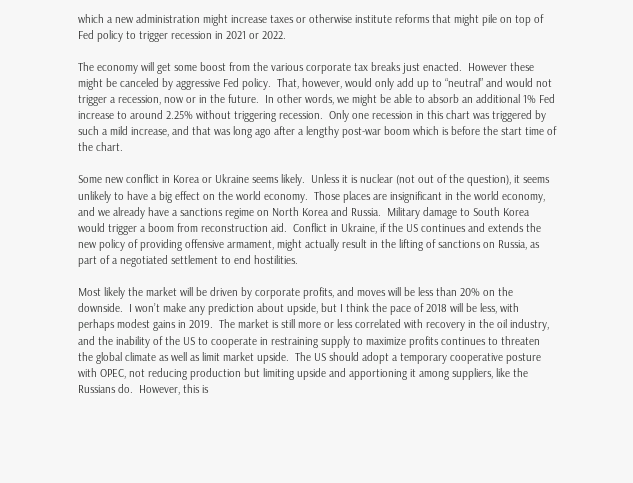which a new administration might increase taxes or otherwise institute reforms that might pile on top of Fed policy to trigger recession in 2021 or 2022.

The economy will get some boost from the various corporate tax breaks just enacted.  However these might be canceled by aggressive Fed policy.  That, however, would only add up to “neutral” and would not trigger a recession, now or in the future.  In other words, we might be able to absorb an additional 1% Fed increase to around 2.25% without triggering recession.  Only one recession in this chart was triggered by such a mild increase, and that was long ago after a lengthy post-war boom which is before the start time of the chart.

Some new conflict in Korea or Ukraine seems likely.  Unless it is nuclear (not out of the question), it seems unlikely to have a big effect on the world economy.  Those places are insignificant in the world economy, and we already have a sanctions regime on North Korea and Russia.  Military damage to South Korea would trigger a boom from reconstruction aid.  Conflict in Ukraine, if the US continues and extends the new policy of providing offensive armament, might actually result in the lifting of sanctions on Russia, as part of a negotiated settlement to end hostilities.

Most likely the market will be driven by corporate profits, and moves will be less than 20% on the downside.  I won’t make any prediction about upside, but I think the pace of 2018 will be less, with perhaps modest gains in 2019.  The market is still more or less correlated with recovery in the oil industry, and the inability of the US to cooperate in restraining supply to maximize profits continues to threaten the global climate as well as limit market upside.  The US should adopt a temporary cooperative posture with OPEC, not reducing production but limiting upside and apportioning it among suppliers, like the Russians do.  However, this is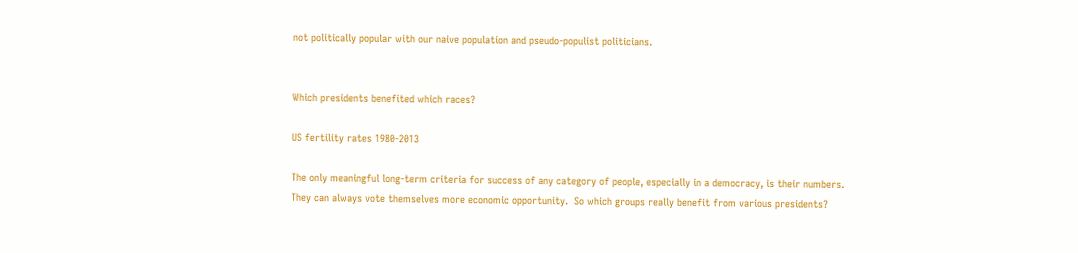not politically popular with our naive population and pseudo-populist politicians.


Which presidents benefited which races?

US fertility rates 1980-2013

The only meaningful long-term criteria for success of any category of people, especially in a democracy, is their numbers.  They can always vote themselves more economic opportunity.  So which groups really benefit from various presidents?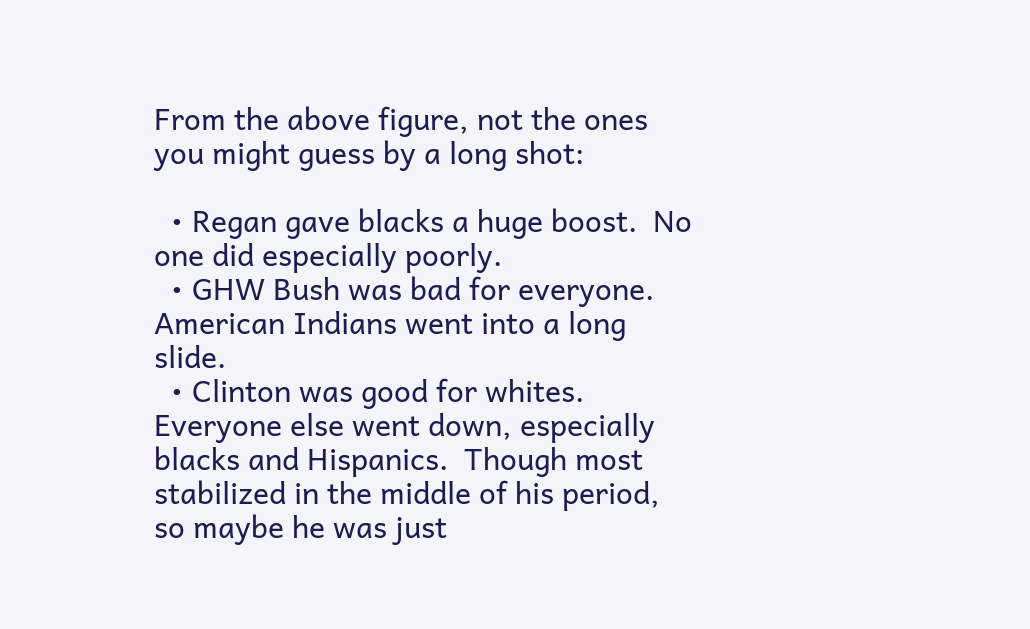From the above figure, not the ones you might guess by a long shot:

  • Regan gave blacks a huge boost.  No one did especially poorly.
  • GHW Bush was bad for everyone.  American Indians went into a long slide.
  • Clinton was good for whites.  Everyone else went down, especially blacks and Hispanics.  Though most stabilized in the middle of his period, so maybe he was just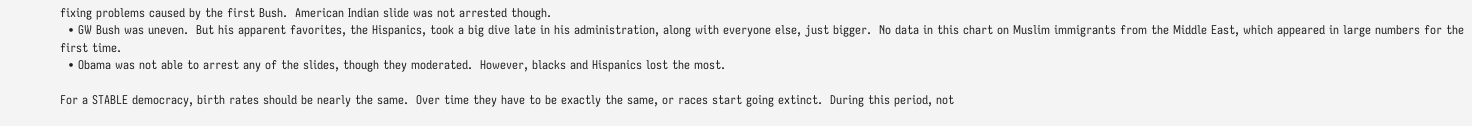fixing problems caused by the first Bush.  American Indian slide was not arrested though.
  • GW Bush was uneven.  But his apparent favorites, the Hispanics, took a big dive late in his administration, along with everyone else, just bigger.  No data in this chart on Muslim immigrants from the Middle East, which appeared in large numbers for the first time.
  • Obama was not able to arrest any of the slides, though they moderated.  However, blacks and Hispanics lost the most.

For a STABLE democracy, birth rates should be nearly the same.  Over time they have to be exactly the same, or races start going extinct.  During this period, not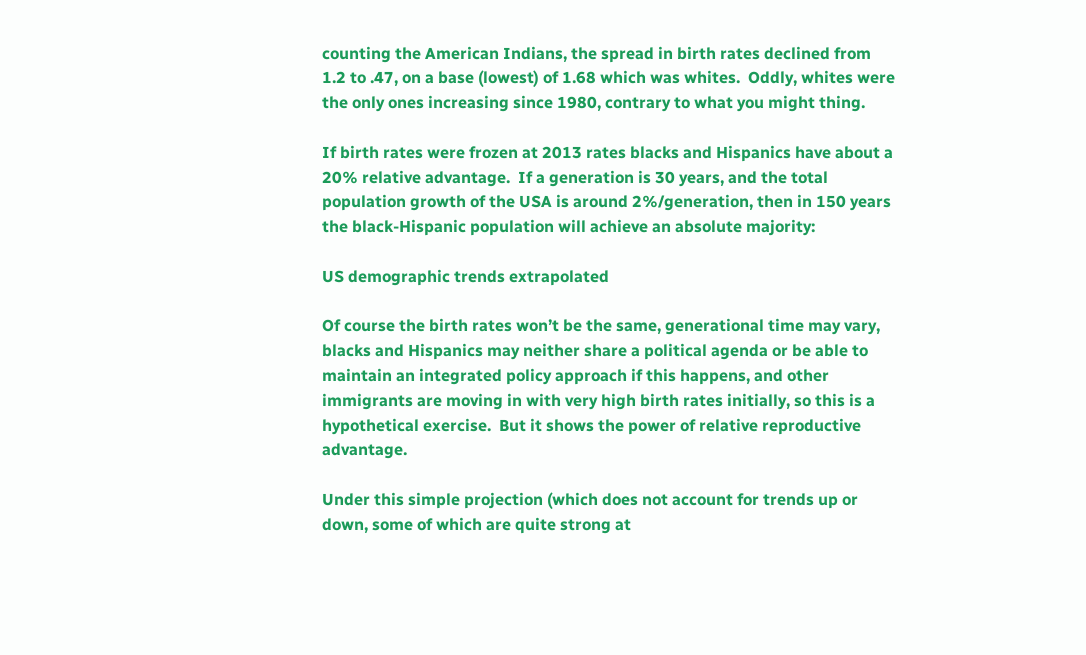counting the American Indians, the spread in birth rates declined from 1.2 to .47, on a base (lowest) of 1.68 which was whites.  Oddly, whites were the only ones increasing since 1980, contrary to what you might thing.

If birth rates were frozen at 2013 rates blacks and Hispanics have about a 20% relative advantage.  If a generation is 30 years, and the total population growth of the USA is around 2%/generation, then in 150 years the black-Hispanic population will achieve an absolute majority:

US demographic trends extrapolated

Of course the birth rates won’t be the same, generational time may vary, blacks and Hispanics may neither share a political agenda or be able to maintain an integrated policy approach if this happens, and other immigrants are moving in with very high birth rates initially, so this is a hypothetical exercise.  But it shows the power of relative reproductive advantage.

Under this simple projection (which does not account for trends up or down, some of which are quite strong at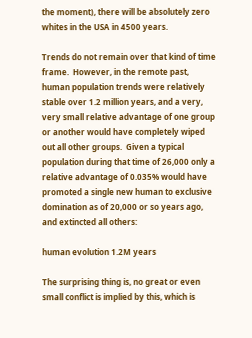the moment), there will be absolutely zero whites in the USA in 4500 years.

Trends do not remain over that kind of time frame.  However, in the remote past, human population trends were relatively stable over 1.2 million years, and a very, very small relative advantage of one group or another would have completely wiped out all other groups.  Given a typical population during that time of 26,000 only a relative advantage of 0.035% would have promoted a single new human to exclusive domination as of 20,000 or so years ago, and extincted all others:

human evolution 1.2M years

The surprising thing is, no great or even small conflict is implied by this, which is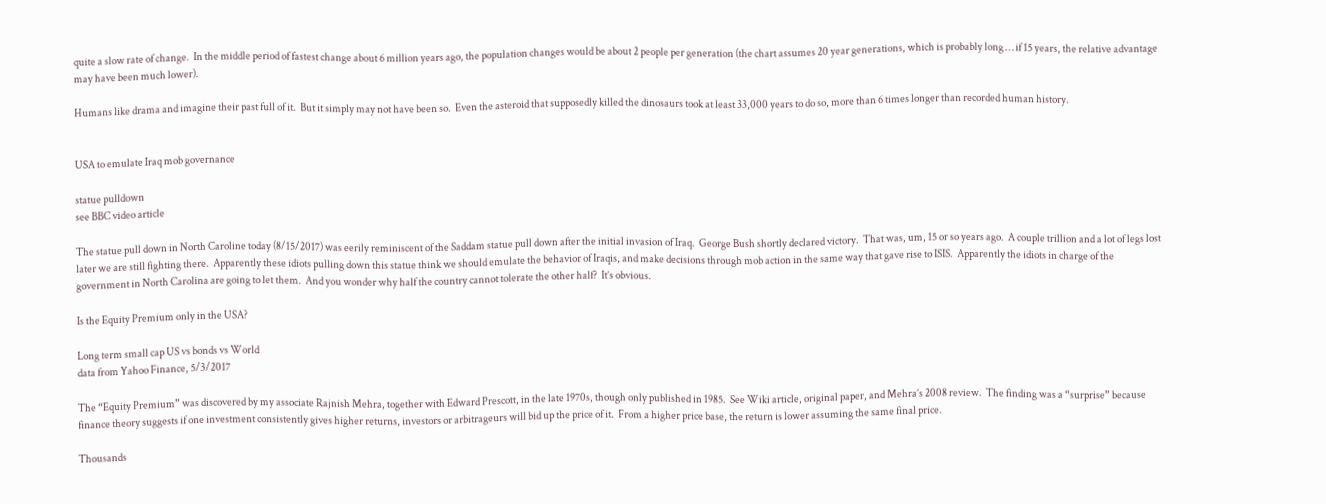quite a slow rate of change.  In the middle period of fastest change about 6 million years ago, the population changes would be about 2 people per generation (the chart assumes 20 year generations, which is probably long … if 15 years, the relative advantage may have been much lower).

Humans like drama and imagine their past full of it.  But it simply may not have been so.  Even the asteroid that supposedly killed the dinosaurs took at least 33,000 years to do so, more than 6 times longer than recorded human history.


USA to emulate Iraq mob governance

statue pulldown
see BBC video article

The statue pull down in North Caroline today (8/15/2017) was eerily reminiscent of the Saddam statue pull down after the initial invasion of Iraq.  George Bush shortly declared victory.  That was, um, 15 or so years ago.  A couple trillion and a lot of legs lost later we are still fighting there.  Apparently these idiots pulling down this statue think we should emulate the behavior of Iraqis, and make decisions through mob action in the same way that gave rise to ISIS.  Apparently the idiots in charge of the government in North Carolina are going to let them.  And you wonder why half the country cannot tolerate the other half?  It’s obvious.

Is the Equity Premium only in the USA?

Long term small cap US vs bonds vs World
data from Yahoo Finance, 5/3/2017

The “Equity Premium” was discovered by my associate Rajnish Mehra, together with Edward Prescott, in the late 1970s, though only published in 1985.  See Wiki article, original paper, and Mehra’s 2008 review.  The finding was a “surprise” because finance theory suggests if one investment consistently gives higher returns, investors or arbitrageurs will bid up the price of it.  From a higher price base, the return is lower assuming the same final price.

Thousands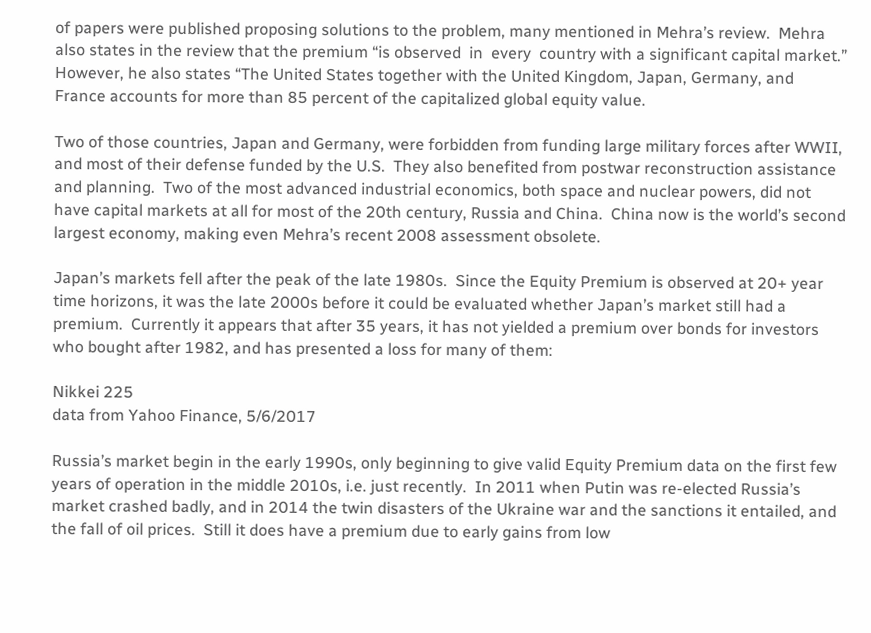of papers were published proposing solutions to the problem, many mentioned in Mehra’s review.  Mehra also states in the review that the premium “is observed  in  every  country with a significant capital market.”  However, he also states “The United States together with the United Kingdom, Japan, Germany, and France accounts for more than 85 percent of the capitalized global equity value.

Two of those countries, Japan and Germany, were forbidden from funding large military forces after WWII, and most of their defense funded by the U.S.  They also benefited from postwar reconstruction assistance and planning.  Two of the most advanced industrial economics, both space and nuclear powers, did not have capital markets at all for most of the 20th century, Russia and China.  China now is the world’s second largest economy, making even Mehra’s recent 2008 assessment obsolete.

Japan’s markets fell after the peak of the late 1980s.  Since the Equity Premium is observed at 20+ year time horizons, it was the late 2000s before it could be evaluated whether Japan’s market still had a premium.  Currently it appears that after 35 years, it has not yielded a premium over bonds for investors who bought after 1982, and has presented a loss for many of them:

Nikkei 225
data from Yahoo Finance, 5/6/2017

Russia’s market begin in the early 1990s, only beginning to give valid Equity Premium data on the first few years of operation in the middle 2010s, i.e. just recently.  In 2011 when Putin was re-elected Russia’s market crashed badly, and in 2014 the twin disasters of the Ukraine war and the sanctions it entailed, and the fall of oil prices.  Still it does have a premium due to early gains from low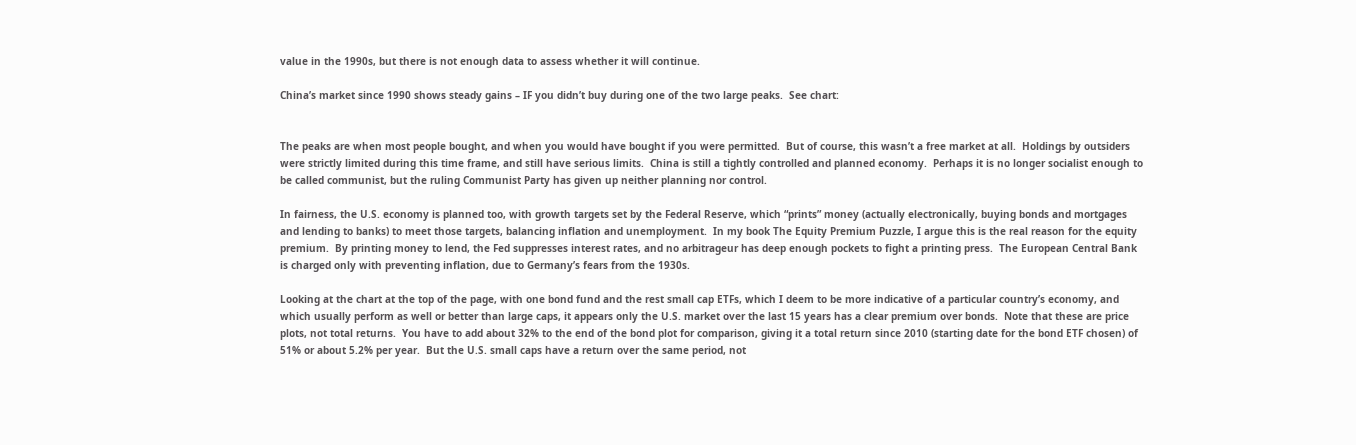value in the 1990s, but there is not enough data to assess whether it will continue.

China’s market since 1990 shows steady gains – IF you didn’t buy during one of the two large peaks.  See chart:


The peaks are when most people bought, and when you would have bought if you were permitted.  But of course, this wasn’t a free market at all.  Holdings by outsiders were strictly limited during this time frame, and still have serious limits.  China is still a tightly controlled and planned economy.  Perhaps it is no longer socialist enough to be called communist, but the ruling Communist Party has given up neither planning nor control.

In fairness, the U.S. economy is planned too, with growth targets set by the Federal Reserve, which “prints” money (actually electronically, buying bonds and mortgages and lending to banks) to meet those targets, balancing inflation and unemployment.  In my book The Equity Premium Puzzle, I argue this is the real reason for the equity premium.  By printing money to lend, the Fed suppresses interest rates, and no arbitrageur has deep enough pockets to fight a printing press.  The European Central Bank is charged only with preventing inflation, due to Germany’s fears from the 1930s.

Looking at the chart at the top of the page, with one bond fund and the rest small cap ETFs, which I deem to be more indicative of a particular country’s economy, and which usually perform as well or better than large caps, it appears only the U.S. market over the last 15 years has a clear premium over bonds.  Note that these are price plots, not total returns.  You have to add about 32% to the end of the bond plot for comparison, giving it a total return since 2010 (starting date for the bond ETF chosen) of 51% or about 5.2% per year.  But the U.S. small caps have a return over the same period, not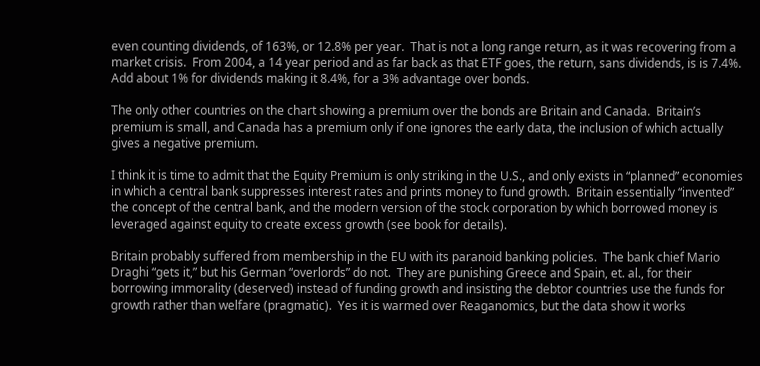even counting dividends, of 163%, or 12.8% per year.  That is not a long range return, as it was recovering from a market crisis.  From 2004, a 14 year period and as far back as that ETF goes, the return, sans dividends, is is 7.4%.  Add about 1% for dividends making it 8.4%, for a 3% advantage over bonds.

The only other countries on the chart showing a premium over the bonds are Britain and Canada.  Britain’s premium is small, and Canada has a premium only if one ignores the early data, the inclusion of which actually gives a negative premium.

I think it is time to admit that the Equity Premium is only striking in the U.S., and only exists in “planned” economies in which a central bank suppresses interest rates and prints money to fund growth.  Britain essentially “invented” the concept of the central bank, and the modern version of the stock corporation by which borrowed money is leveraged against equity to create excess growth (see book for details).

Britain probably suffered from membership in the EU with its paranoid banking policies.  The bank chief Mario Draghi “gets it,” but his German “overlords” do not.  They are punishing Greece and Spain, et. al., for their borrowing immorality (deserved) instead of funding growth and insisting the debtor countries use the funds for growth rather than welfare (pragmatic).  Yes it is warmed over Reaganomics, but the data show it works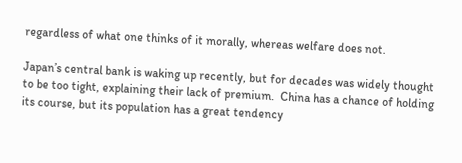regardless of what one thinks of it morally, whereas welfare does not.

Japan’s central bank is waking up recently, but for decades was widely thought to be too tight, explaining their lack of premium.  China has a chance of holding its course, but its population has a great tendency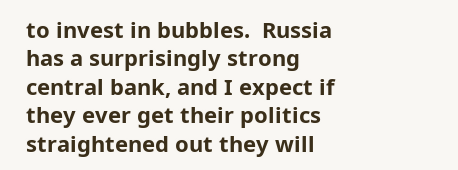to invest in bubbles.  Russia has a surprisingly strong central bank, and I expect if they ever get their politics straightened out they will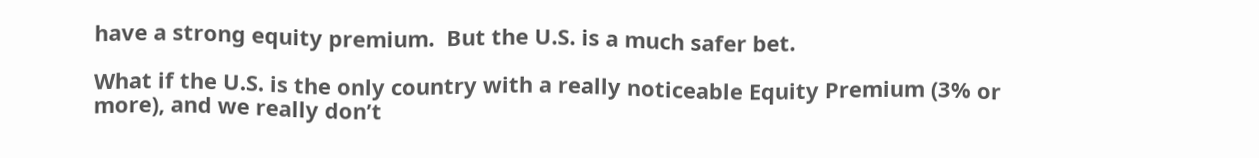have a strong equity premium.  But the U.S. is a much safer bet.

What if the U.S. is the only country with a really noticeable Equity Premium (3% or more), and we really don’t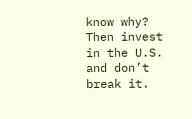know why?  Then invest in the U.S. and don’t break it.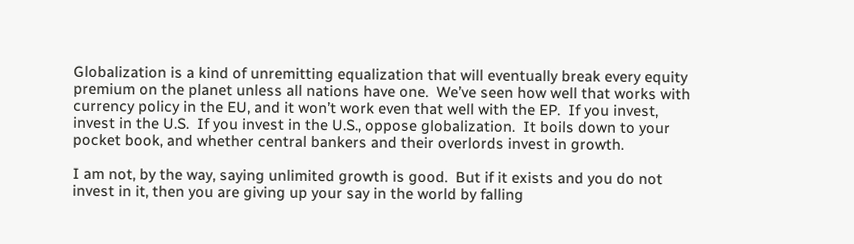Globalization is a kind of unremitting equalization that will eventually break every equity premium on the planet unless all nations have one.  We’ve seen how well that works with currency policy in the EU, and it won’t work even that well with the EP.  If you invest, invest in the U.S.  If you invest in the U.S., oppose globalization.  It boils down to your pocket book, and whether central bankers and their overlords invest in growth.

I am not, by the way, saying unlimited growth is good.  But if it exists and you do not invest in it, then you are giving up your say in the world by falling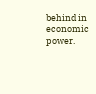behind in economic power.